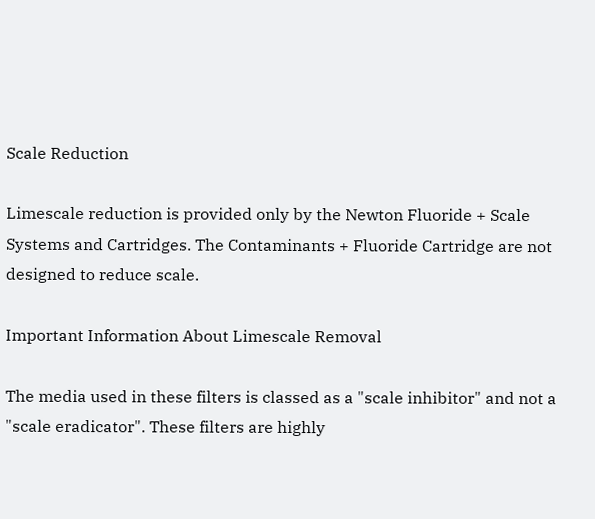Scale Reduction

Limescale reduction is provided only by the Newton Fluoride + Scale Systems and Cartridges. The Contaminants + Fluoride Cartridge are not designed to reduce scale.

Important Information About Limescale Removal

The media used in these filters is classed as a "scale inhibitor" and not a "scale eradicator". These filters are highly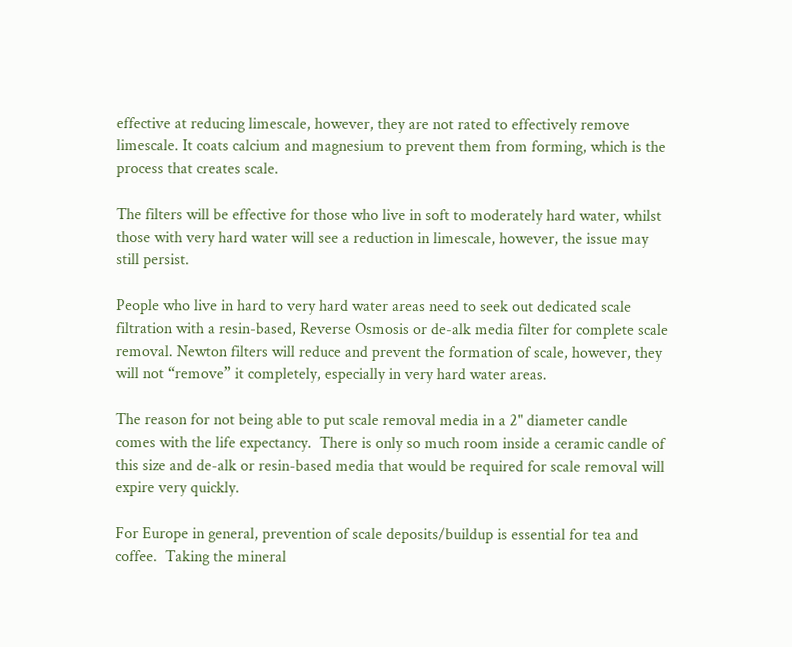effective at reducing limescale, however, they are not rated to effectively remove limescale. It coats calcium and magnesium to prevent them from forming, which is the process that creates scale.

The filters will be effective for those who live in soft to moderately hard water, whilst those with very hard water will see a reduction in limescale, however, the issue may still persist.

People who live in hard to very hard water areas need to seek out dedicated scale filtration with a resin-based, Reverse Osmosis or de-alk media filter for complete scale removal. Newton filters will reduce and prevent the formation of scale, however, they will not “remove” it completely, especially in very hard water areas.

The reason for not being able to put scale removal media in a 2" diameter candle comes with the life expectancy.  There is only so much room inside a ceramic candle of this size and de-alk or resin-based media that would be required for scale removal will expire very quickly.

For Europe in general, prevention of scale deposits/buildup is essential for tea and coffee.  Taking the mineral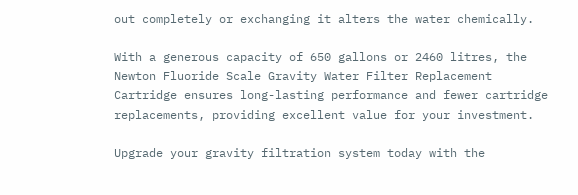out completely or exchanging it alters the water chemically.

With a generous capacity of 650 gallons or 2460 litres, the Newton Fluoride Scale Gravity Water Filter Replacement Cartridge ensures long-lasting performance and fewer cartridge replacements, providing excellent value for your investment.

Upgrade your gravity filtration system today with the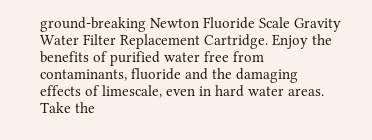ground-breaking Newton Fluoride Scale Gravity Water Filter Replacement Cartridge. Enjoy the benefits of purified water free from contaminants, fluoride and the damaging effects of limescale, even in hard water areas. Take the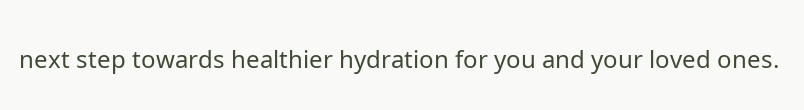next step towards healthier hydration for you and your loved ones.